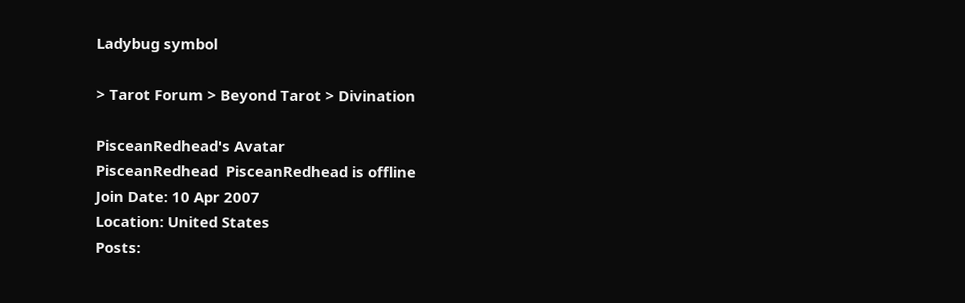Ladybug symbol

> Tarot Forum > Beyond Tarot > Divination

PisceanRedhead's Avatar
PisceanRedhead  PisceanRedhead is offline
Join Date: 10 Apr 2007
Location: United States
Posts: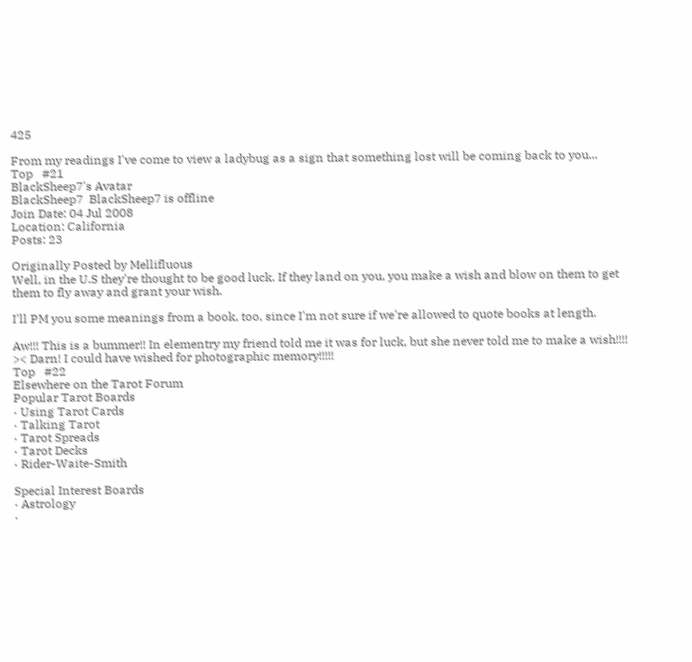425

From my readings I've come to view a ladybug as a sign that something lost will be coming back to you...
Top   #21
BlackSheep7's Avatar
BlackSheep7  BlackSheep7 is offline
Join Date: 04 Jul 2008
Location: California
Posts: 23

Originally Posted by Mellifluous
Well, in the U.S they're thought to be good luck. If they land on you, you make a wish and blow on them to get them to fly away and grant your wish.

I'll PM you some meanings from a book, too, since I'm not sure if we're allowed to quote books at length.

Aw!!! This is a bummer!! In elementry my friend told me it was for luck, but she never told me to make a wish!!!! >< Darn! I could have wished for photographic memory!!!!!
Top   #22
Elsewhere on the Tarot Forum
Popular Tarot Boards
· Using Tarot Cards
· Talking Tarot
· Tarot Spreads
· Tarot Decks
· Rider-Waite-Smith

Special Interest Boards
· Astrology
·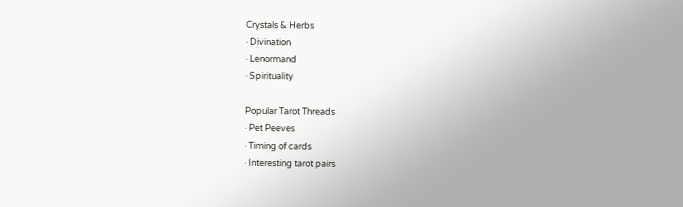Crystals & Herbs
· Divination
· Lenormand
· Spirituality

Popular Tarot Threads
· Pet Peeves
· Timing of cards
· Interesting tarot pairs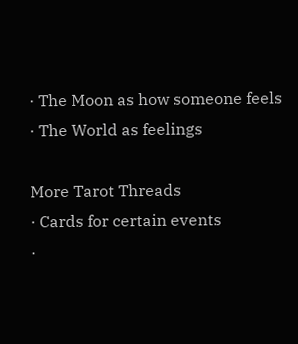· The Moon as how someone feels
· The World as feelings

More Tarot Threads
· Cards for certain events
·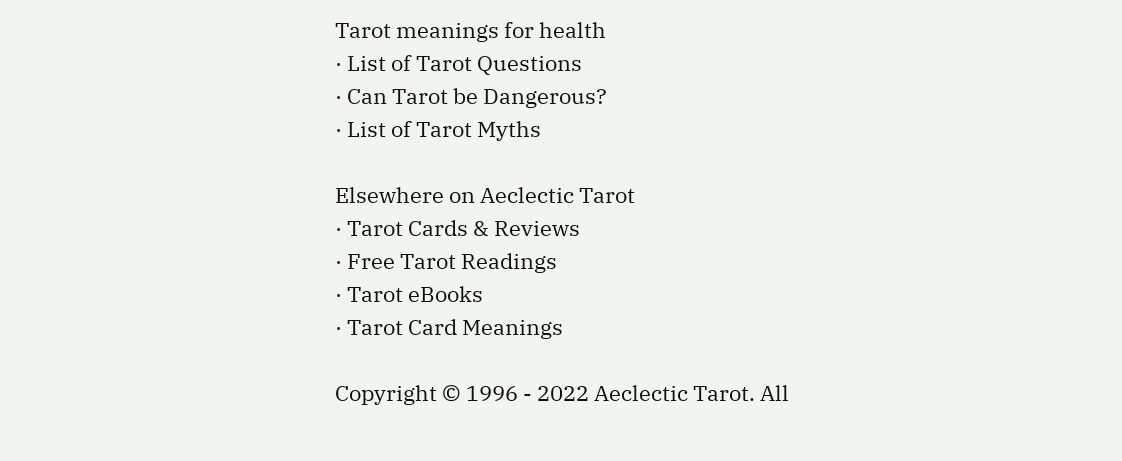Tarot meanings for health
· List of Tarot Questions
· Can Tarot be Dangerous?
· List of Tarot Myths

Elsewhere on Aeclectic Tarot
· Tarot Cards & Reviews
· Free Tarot Readings
· Tarot eBooks
· Tarot Card Meanings

Copyright © 1996 - 2022 Aeclectic Tarot. All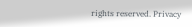rights reserved. Privacy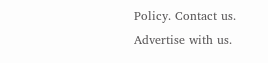Policy. Contact us. Advertise with us.